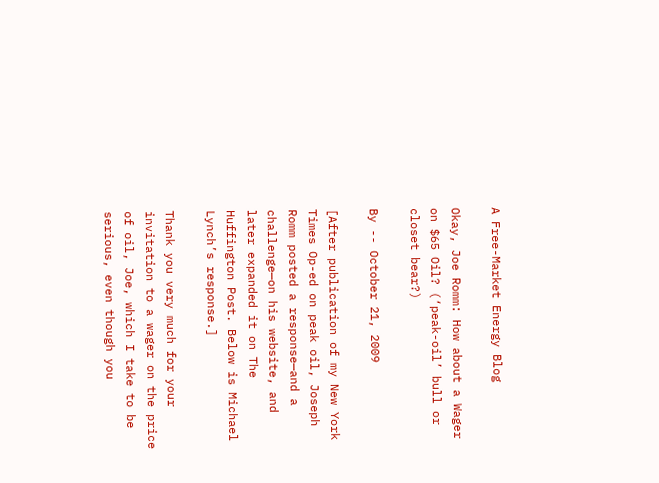A Free-Market Energy Blog

Okay, Joe Romm: How about a Wager on $65 Oil? (‘peak-oil’ bull or closet bear?)

By -- October 21, 2009

[After publication of my New York Times Op-ed on peak oil, Joseph Romm posted a response—and a challenge—on his website, and later expanded it on The Huffington Post. Below is Michael Lynch’s response.]

Thank you very much for your invitation to a wager on the price of oil, Joe, which I take to be serious, even though you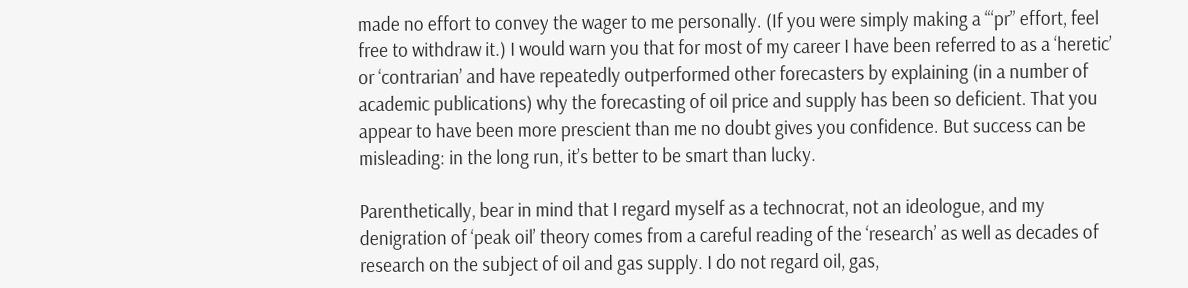made no effort to convey the wager to me personally. (If you were simply making a “‘pr” effort, feel free to withdraw it.) I would warn you that for most of my career I have been referred to as a ‘heretic’ or ‘contrarian’ and have repeatedly outperformed other forecasters by explaining (in a number of academic publications) why the forecasting of oil price and supply has been so deficient. That you appear to have been more prescient than me no doubt gives you confidence. But success can be misleading: in the long run, it’s better to be smart than lucky.

Parenthetically, bear in mind that I regard myself as a technocrat, not an ideologue, and my denigration of ‘peak oil’ theory comes from a careful reading of the ‘research’ as well as decades of research on the subject of oil and gas supply. I do not regard oil, gas,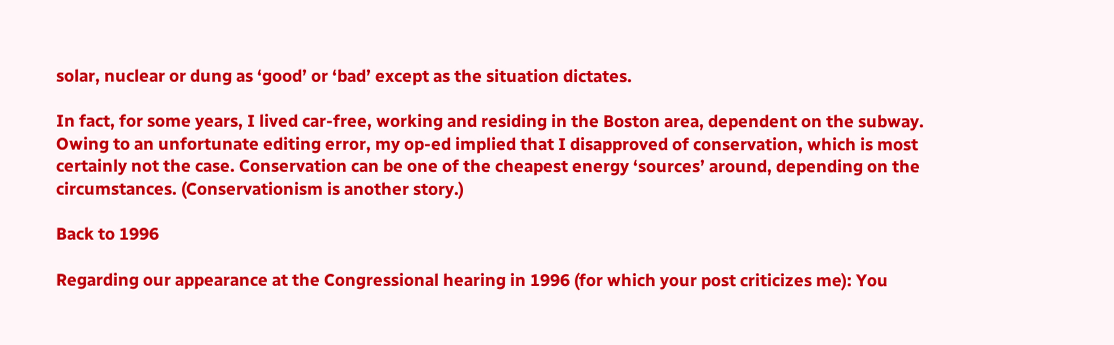solar, nuclear or dung as ‘good’ or ‘bad’ except as the situation dictates.

In fact, for some years, I lived car-free, working and residing in the Boston area, dependent on the subway. Owing to an unfortunate editing error, my op-ed implied that I disapproved of conservation, which is most certainly not the case. Conservation can be one of the cheapest energy ‘sources’ around, depending on the circumstances. (Conservationism is another story.)

Back to 1996

Regarding our appearance at the Congressional hearing in 1996 (for which your post criticizes me): You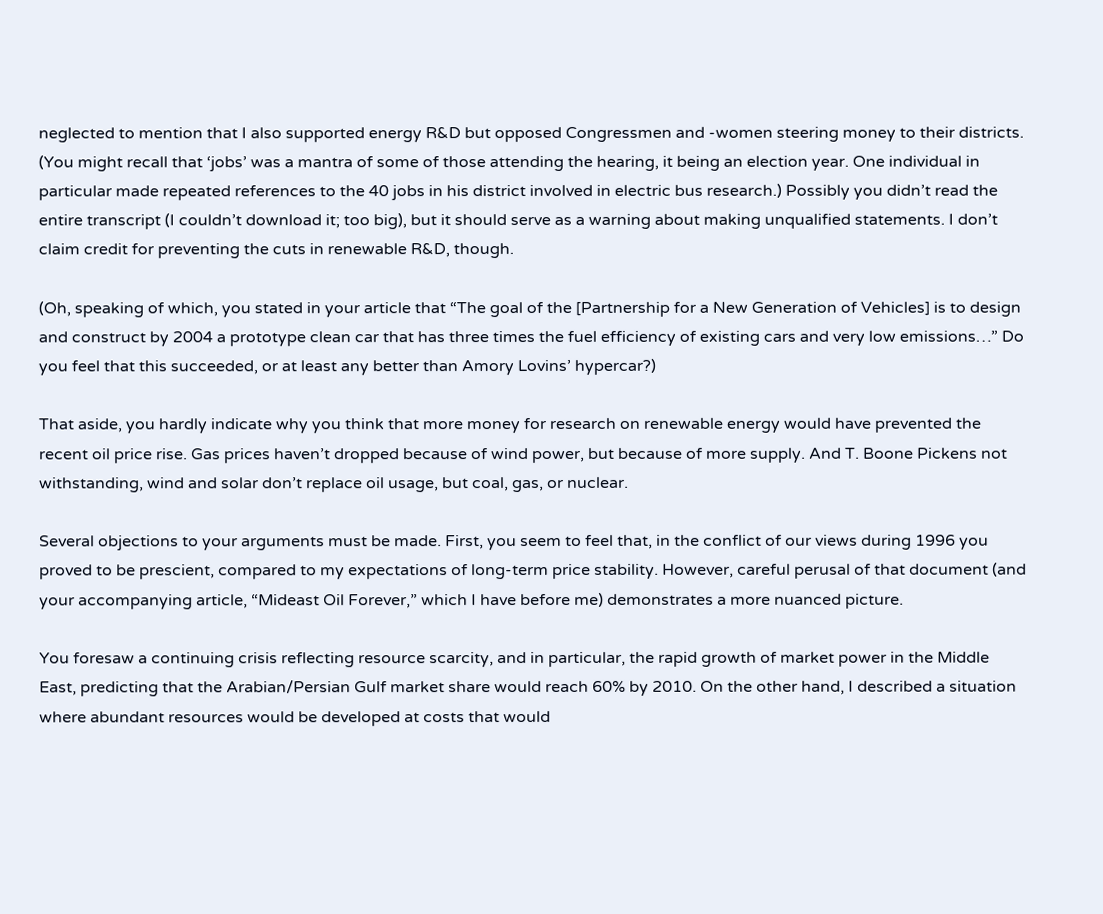neglected to mention that I also supported energy R&D but opposed Congressmen and -women steering money to their districts. (You might recall that ‘jobs’ was a mantra of some of those attending the hearing, it being an election year. One individual in particular made repeated references to the 40 jobs in his district involved in electric bus research.) Possibly you didn’t read the entire transcript (I couldn’t download it; too big), but it should serve as a warning about making unqualified statements. I don’t claim credit for preventing the cuts in renewable R&D, though.

(Oh, speaking of which, you stated in your article that “The goal of the [Partnership for a New Generation of Vehicles] is to design and construct by 2004 a prototype clean car that has three times the fuel efficiency of existing cars and very low emissions…” Do you feel that this succeeded, or at least any better than Amory Lovins’ hypercar?)

That aside, you hardly indicate why you think that more money for research on renewable energy would have prevented the recent oil price rise. Gas prices haven’t dropped because of wind power, but because of more supply. And T. Boone Pickens not withstanding, wind and solar don’t replace oil usage, but coal, gas, or nuclear.

Several objections to your arguments must be made. First, you seem to feel that, in the conflict of our views during 1996 you proved to be prescient, compared to my expectations of long-term price stability. However, careful perusal of that document (and your accompanying article, “Mideast Oil Forever,” which I have before me) demonstrates a more nuanced picture.

You foresaw a continuing crisis reflecting resource scarcity, and in particular, the rapid growth of market power in the Middle East, predicting that the Arabian/Persian Gulf market share would reach 60% by 2010. On the other hand, I described a situation where abundant resources would be developed at costs that would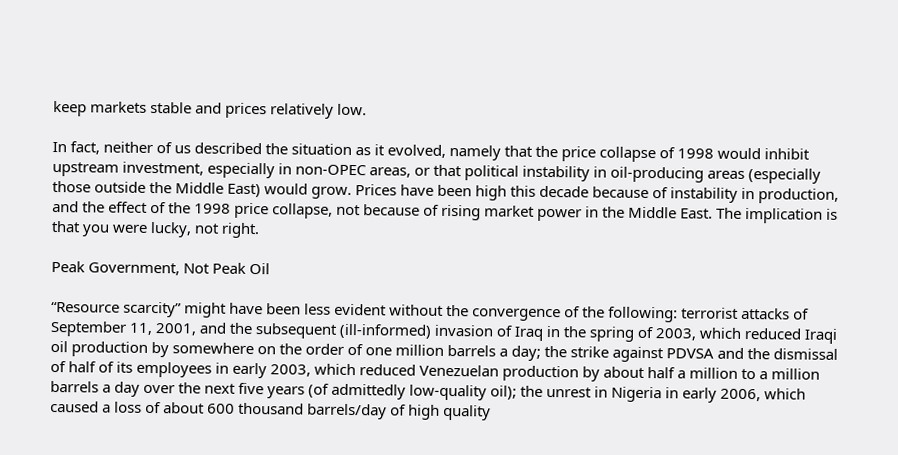keep markets stable and prices relatively low.

In fact, neither of us described the situation as it evolved, namely that the price collapse of 1998 would inhibit upstream investment, especially in non-OPEC areas, or that political instability in oil-producing areas (especially those outside the Middle East) would grow. Prices have been high this decade because of instability in production, and the effect of the 1998 price collapse, not because of rising market power in the Middle East. The implication is that you were lucky, not right.

Peak Government, Not Peak Oil

“Resource scarcity” might have been less evident without the convergence of the following: terrorist attacks of September 11, 2001, and the subsequent (ill-informed) invasion of Iraq in the spring of 2003, which reduced Iraqi oil production by somewhere on the order of one million barrels a day; the strike against PDVSA and the dismissal of half of its employees in early 2003, which reduced Venezuelan production by about half a million to a million barrels a day over the next five years (of admittedly low-quality oil); the unrest in Nigeria in early 2006, which caused a loss of about 600 thousand barrels/day of high quality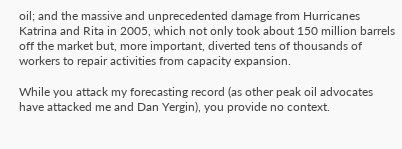oil; and the massive and unprecedented damage from Hurricanes Katrina and Rita in 2005, which not only took about 150 million barrels off the market but, more important, diverted tens of thousands of workers to repair activities from capacity expansion.

While you attack my forecasting record (as other peak oil advocates have attacked me and Dan Yergin), you provide no context.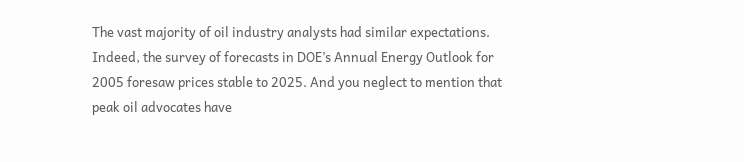The vast majority of oil industry analysts had similar expectations. Indeed, the survey of forecasts in DOE’s Annual Energy Outlook for 2005 foresaw prices stable to 2025. And you neglect to mention that peak oil advocates have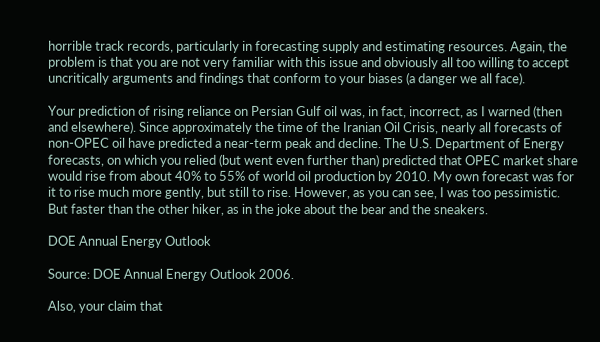horrible track records, particularly in forecasting supply and estimating resources. Again, the problem is that you are not very familiar with this issue and obviously all too willing to accept uncritically arguments and findings that conform to your biases (a danger we all face).

Your prediction of rising reliance on Persian Gulf oil was, in fact, incorrect, as I warned (then and elsewhere). Since approximately the time of the Iranian Oil Crisis, nearly all forecasts of non-OPEC oil have predicted a near-term peak and decline. The U.S. Department of Energy forecasts, on which you relied (but went even further than) predicted that OPEC market share would rise from about 40% to 55% of world oil production by 2010. My own forecast was for it to rise much more gently, but still to rise. However, as you can see, I was too pessimistic. But faster than the other hiker, as in the joke about the bear and the sneakers.

DOE Annual Energy Outlook

Source: DOE Annual Energy Outlook 2006.

Also, your claim that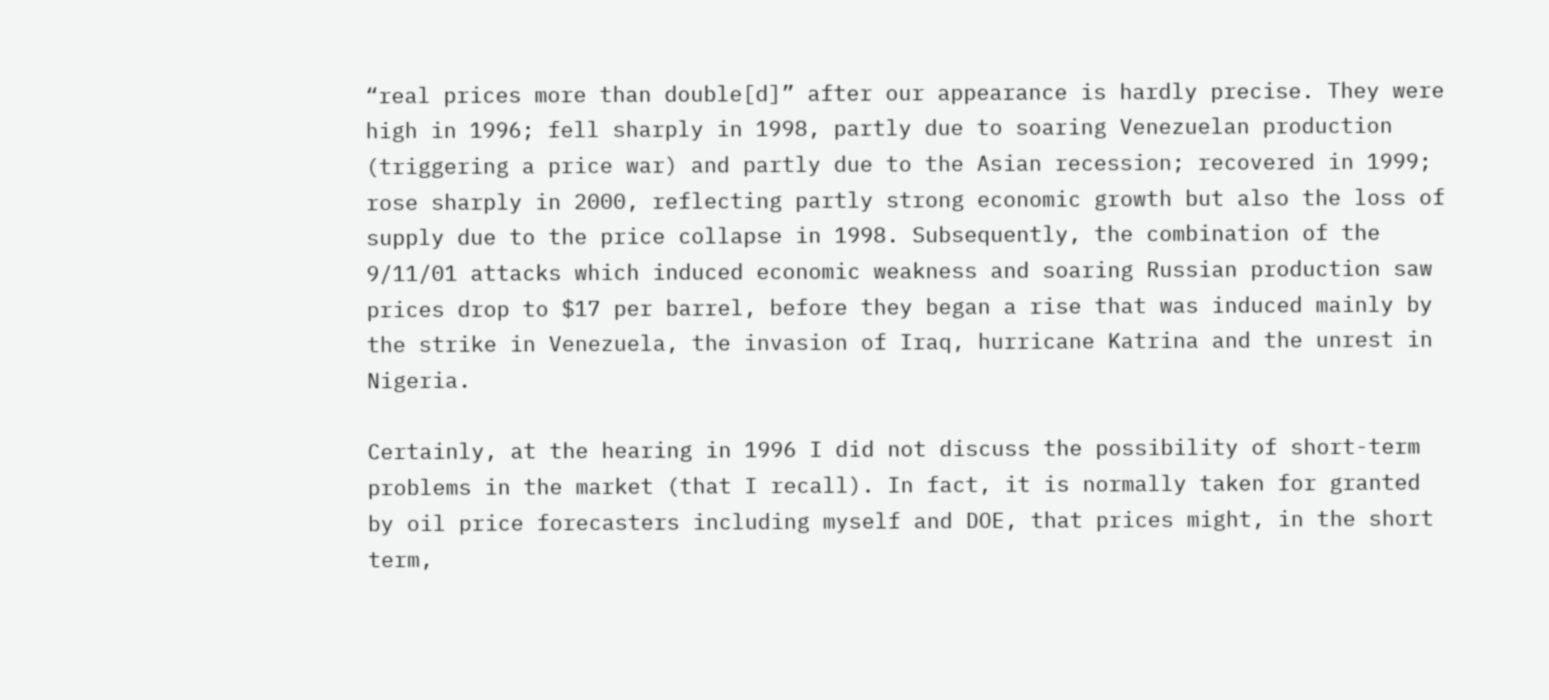“real prices more than double[d]” after our appearance is hardly precise. They were high in 1996; fell sharply in 1998, partly due to soaring Venezuelan production (triggering a price war) and partly due to the Asian recession; recovered in 1999; rose sharply in 2000, reflecting partly strong economic growth but also the loss of supply due to the price collapse in 1998. Subsequently, the combination of the 9/11/01 attacks which induced economic weakness and soaring Russian production saw prices drop to $17 per barrel, before they began a rise that was induced mainly by the strike in Venezuela, the invasion of Iraq, hurricane Katrina and the unrest in Nigeria.

Certainly, at the hearing in 1996 I did not discuss the possibility of short-term problems in the market (that I recall). In fact, it is normally taken for granted by oil price forecasters including myself and DOE, that prices might, in the short term,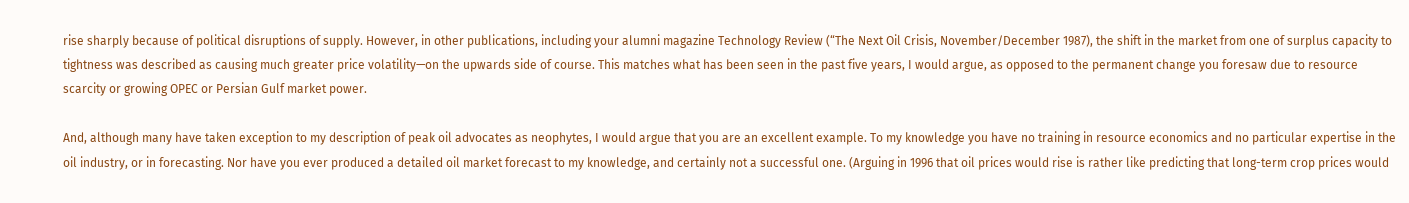rise sharply because of political disruptions of supply. However, in other publications, including your alumni magazine Technology Review (“The Next Oil Crisis, November/December 1987), the shift in the market from one of surplus capacity to tightness was described as causing much greater price volatility—on the upwards side of course. This matches what has been seen in the past five years, I would argue, as opposed to the permanent change you foresaw due to resource scarcity or growing OPEC or Persian Gulf market power.

And, although many have taken exception to my description of peak oil advocates as neophytes, I would argue that you are an excellent example. To my knowledge you have no training in resource economics and no particular expertise in the oil industry, or in forecasting. Nor have you ever produced a detailed oil market forecast to my knowledge, and certainly not a successful one. (Arguing in 1996 that oil prices would rise is rather like predicting that long-term crop prices would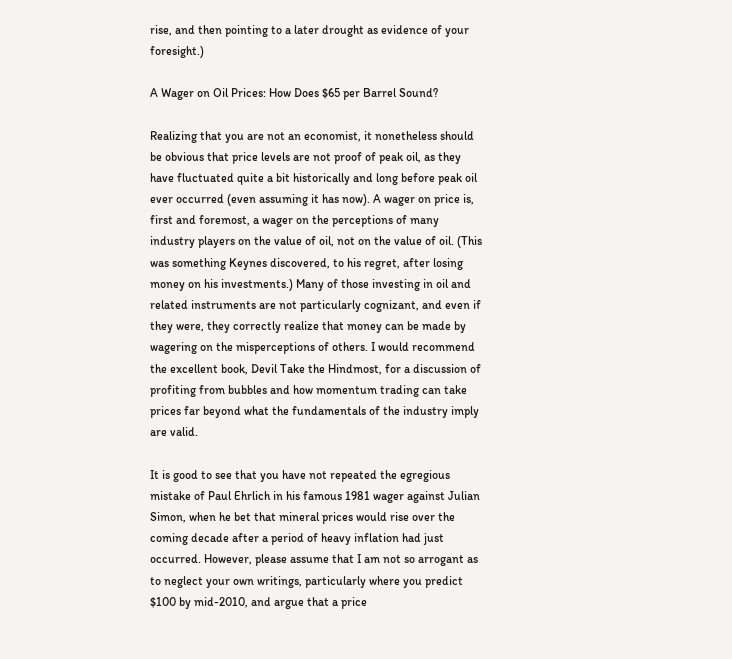rise, and then pointing to a later drought as evidence of your foresight.)

A Wager on Oil Prices: How Does $65 per Barrel Sound?

Realizing that you are not an economist, it nonetheless should be obvious that price levels are not proof of peak oil, as they have fluctuated quite a bit historically and long before peak oil ever occurred (even assuming it has now). A wager on price is, first and foremost, a wager on the perceptions of many industry players on the value of oil, not on the value of oil. (This was something Keynes discovered, to his regret, after losing money on his investments.) Many of those investing in oil and related instruments are not particularly cognizant, and even if they were, they correctly realize that money can be made by wagering on the misperceptions of others. I would recommend the excellent book, Devil Take the Hindmost, for a discussion of profiting from bubbles and how momentum trading can take prices far beyond what the fundamentals of the industry imply are valid.

It is good to see that you have not repeated the egregious mistake of Paul Ehrlich in his famous 1981 wager against Julian Simon, when he bet that mineral prices would rise over the coming decade after a period of heavy inflation had just occurred. However, please assume that I am not so arrogant as to neglect your own writings, particularly where you predict $100 by mid-2010, and argue that a price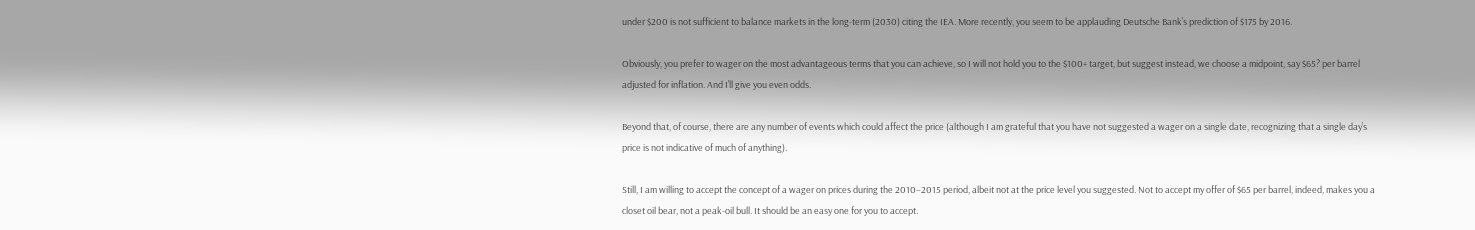under $200 is not sufficient to balance markets in the long-term (2030) citing the IEA. More recently, you seem to be applauding Deutsche Bank’s prediction of $175 by 2016.

Obviously, you prefer to wager on the most advantageous terms that you can achieve, so I will not hold you to the $100+ target, but suggest instead, we choose a midpoint, say $65? per barrel adjusted for inflation. And I’ll give you even odds.

Beyond that, of course, there are any number of events which could affect the price (although I am grateful that you have not suggested a wager on a single date, recognizing that a single day’s price is not indicative of much of anything).

Still, I am willing to accept the concept of a wager on prices during the 2010–2015 period, albeit not at the price level you suggested. Not to accept my offer of $65 per barrel, indeed, makes you a closet oil bear, not a peak-oil bull. It should be an easy one for you to accept.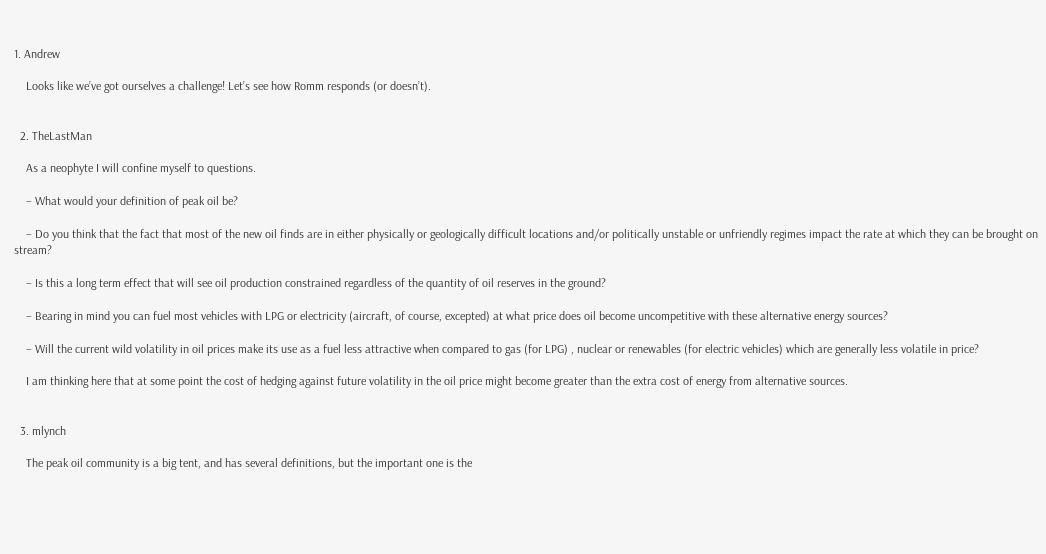1. Andrew

    Looks like we’ve got ourselves a challenge! Let’s see how Romm responds (or doesn’t).


  2. TheLastMan

    As a neophyte I will confine myself to questions.

    – What would your definition of peak oil be?

    – Do you think that the fact that most of the new oil finds are in either physically or geologically difficult locations and/or politically unstable or unfriendly regimes impact the rate at which they can be brought on stream?

    – Is this a long term effect that will see oil production constrained regardless of the quantity of oil reserves in the ground?

    – Bearing in mind you can fuel most vehicles with LPG or electricity (aircraft, of course, excepted) at what price does oil become uncompetitive with these alternative energy sources?

    – Will the current wild volatility in oil prices make its use as a fuel less attractive when compared to gas (for LPG) , nuclear or renewables (for electric vehicles) which are generally less volatile in price?

    I am thinking here that at some point the cost of hedging against future volatility in the oil price might become greater than the extra cost of energy from alternative sources.


  3. mlynch

    The peak oil community is a big tent, and has several definitions, but the important one is the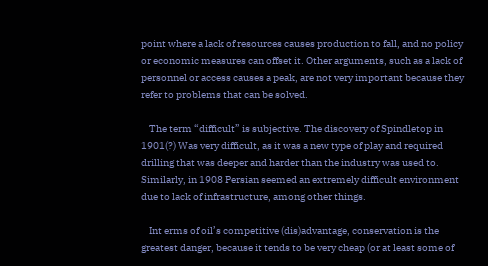point where a lack of resources causes production to fall, and no policy or economic measures can offset it. Other arguments, such as a lack of personnel or access causes a peak, are not very important because they refer to problems that can be solved.

    The term “difficult” is subjective. The discovery of Spindletop in 1901(?) Was very difficult, as it was a new type of play and required drilling that was deeper and harder than the industry was used to. Similarly, in 1908 Persian seemed an extremely difficult environment due to lack of infrastructure, among other things.

    Int erms of oil’s competitive (dis)advantage, conservation is the greatest danger, because it tends to be very cheap (or at least some of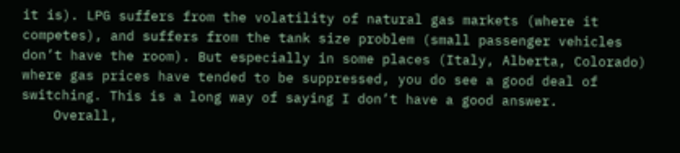it is). LPG suffers from the volatility of natural gas markets (where it competes), and suffers from the tank size problem (small passenger vehicles don’t have the room). But especially in some places (Italy, Alberta, Colorado) where gas prices have tended to be suppressed, you do see a good deal of switching. This is a long way of saying I don’t have a good answer.
    Overall,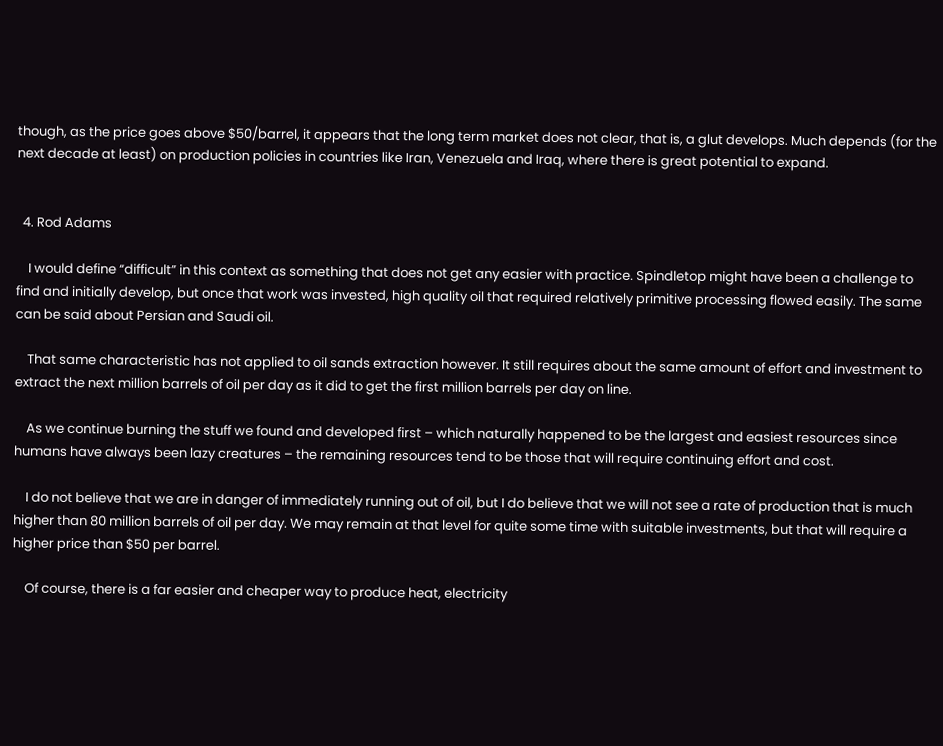though, as the price goes above $50/barrel, it appears that the long term market does not clear, that is, a glut develops. Much depends (for the next decade at least) on production policies in countries like Iran, Venezuela and Iraq, where there is great potential to expand.


  4. Rod Adams

    I would define “difficult” in this context as something that does not get any easier with practice. Spindletop might have been a challenge to find and initially develop, but once that work was invested, high quality oil that required relatively primitive processing flowed easily. The same can be said about Persian and Saudi oil.

    That same characteristic has not applied to oil sands extraction however. It still requires about the same amount of effort and investment to extract the next million barrels of oil per day as it did to get the first million barrels per day on line.

    As we continue burning the stuff we found and developed first – which naturally happened to be the largest and easiest resources since humans have always been lazy creatures – the remaining resources tend to be those that will require continuing effort and cost.

    I do not believe that we are in danger of immediately running out of oil, but I do believe that we will not see a rate of production that is much higher than 80 million barrels of oil per day. We may remain at that level for quite some time with suitable investments, but that will require a higher price than $50 per barrel.

    Of course, there is a far easier and cheaper way to produce heat, electricity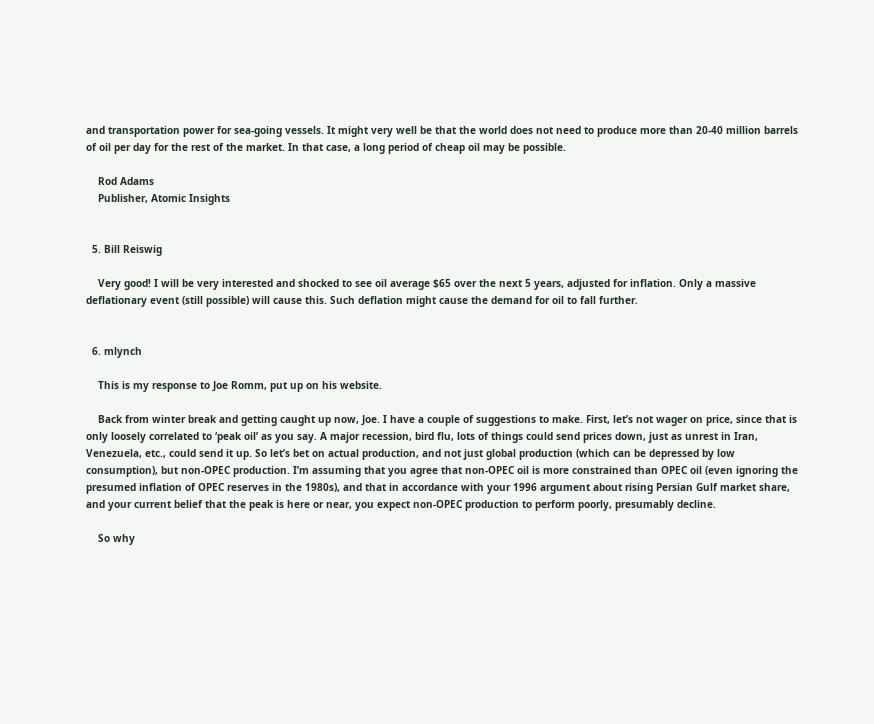and transportation power for sea-going vessels. It might very well be that the world does not need to produce more than 20-40 million barrels of oil per day for the rest of the market. In that case, a long period of cheap oil may be possible.

    Rod Adams
    Publisher, Atomic Insights


  5. Bill Reiswig

    Very good! I will be very interested and shocked to see oil average $65 over the next 5 years, adjusted for inflation. Only a massive deflationary event (still possible) will cause this. Such deflation might cause the demand for oil to fall further.


  6. mlynch

    This is my response to Joe Romm, put up on his website.

    Back from winter break and getting caught up now, Joe. I have a couple of suggestions to make. First, let’s not wager on price, since that is only loosely correlated to ‘peak oil’ as you say. A major recession, bird flu, lots of things could send prices down, just as unrest in Iran, Venezuela, etc., could send it up. So let’s bet on actual production, and not just global production (which can be depressed by low consumption), but non-OPEC production. I’m assuming that you agree that non-OPEC oil is more constrained than OPEC oil (even ignoring the presumed inflation of OPEC reserves in the 1980s), and that in accordance with your 1996 argument about rising Persian Gulf market share, and your current belief that the peak is here or near, you expect non-OPEC production to perform poorly, presumably decline.

    So why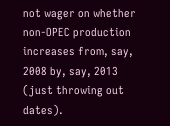not wager on whether non-OPEC production increases from, say, 2008 by, say, 2013 (just throwing out dates).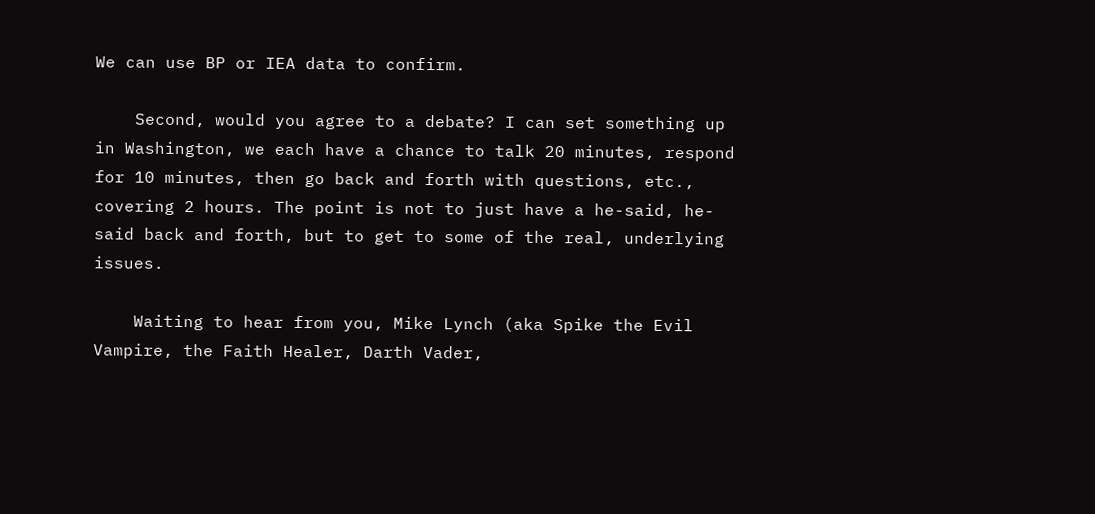We can use BP or IEA data to confirm.

    Second, would you agree to a debate? I can set something up in Washington, we each have a chance to talk 20 minutes, respond for 10 minutes, then go back and forth with questions, etc., covering 2 hours. The point is not to just have a he-said, he-said back and forth, but to get to some of the real, underlying issues.

    Waiting to hear from you, Mike Lynch (aka Spike the Evil Vampire, the Faith Healer, Darth Vader,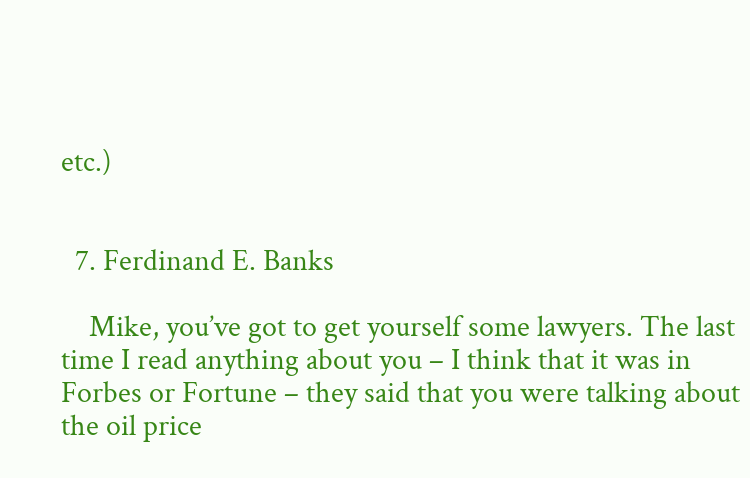etc.)


  7. Ferdinand E. Banks

    Mike, you’ve got to get yourself some lawyers. The last time I read anything about you – I think that it was in Forbes or Fortune – they said that you were talking about the oil price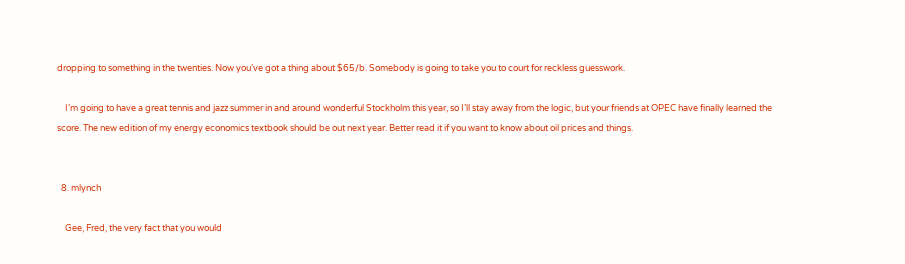dropping to something in the twenties. Now you’ve got a thing about $65/b. Somebody is going to take you to court for reckless guesswork.

    I’m going to have a great tennis and jazz summer in and around wonderful Stockholm this year, so I’ll stay away from the logic, but your friends at OPEC have finally learned the score. The new edition of my energy economics textbook should be out next year. Better read it if you want to know about oil prices and things.


  8. mlynch

    Gee, Fred, the very fact that you would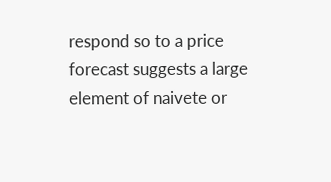respond so to a price forecast suggests a large element of naivete or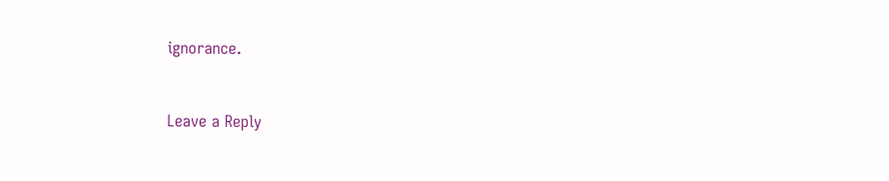ignorance.


Leave a Reply